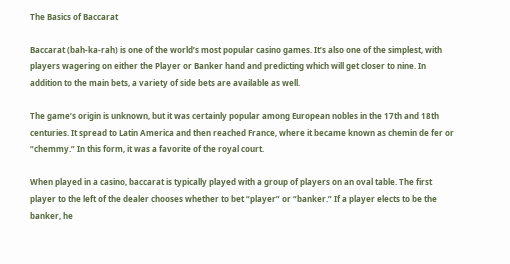The Basics of Baccarat

Baccarat (bah-ka-rah) is one of the world’s most popular casino games. It’s also one of the simplest, with players wagering on either the Player or Banker hand and predicting which will get closer to nine. In addition to the main bets, a variety of side bets are available as well.

The game’s origin is unknown, but it was certainly popular among European nobles in the 17th and 18th centuries. It spread to Latin America and then reached France, where it became known as chemin de fer or “chemmy.” In this form, it was a favorite of the royal court.

When played in a casino, baccarat is typically played with a group of players on an oval table. The first player to the left of the dealer chooses whether to bet “player” or “banker.” If a player elects to be the banker, he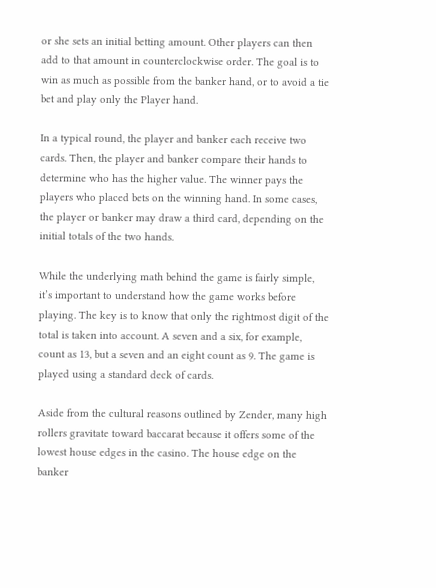or she sets an initial betting amount. Other players can then add to that amount in counterclockwise order. The goal is to win as much as possible from the banker hand, or to avoid a tie bet and play only the Player hand.

In a typical round, the player and banker each receive two cards. Then, the player and banker compare their hands to determine who has the higher value. The winner pays the players who placed bets on the winning hand. In some cases, the player or banker may draw a third card, depending on the initial totals of the two hands.

While the underlying math behind the game is fairly simple, it’s important to understand how the game works before playing. The key is to know that only the rightmost digit of the total is taken into account. A seven and a six, for example, count as 13, but a seven and an eight count as 9. The game is played using a standard deck of cards.

Aside from the cultural reasons outlined by Zender, many high rollers gravitate toward baccarat because it offers some of the lowest house edges in the casino. The house edge on the banker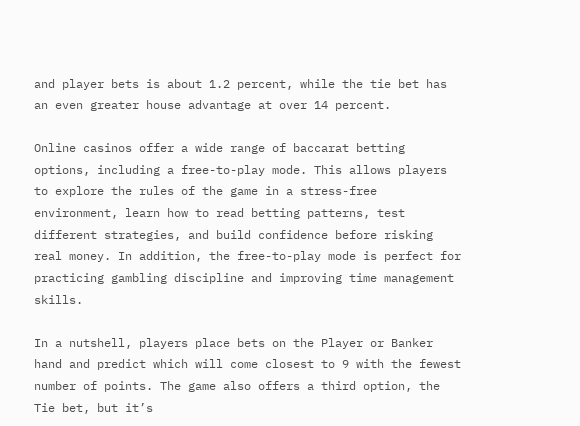and player bets is about 1.2 percent, while the tie bet has an even greater house advantage at over 14 percent.

Online casinos offer a wide range of baccarat betting options, including a free-to-play mode. This allows players to explore the rules of the game in a stress-free environment, learn how to read betting patterns, test different strategies, and build confidence before risking real money. In addition, the free-to-play mode is perfect for practicing gambling discipline and improving time management skills.

In a nutshell, players place bets on the Player or Banker hand and predict which will come closest to 9 with the fewest number of points. The game also offers a third option, the Tie bet, but it’s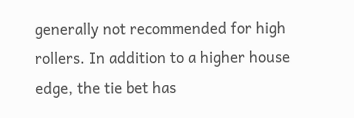generally not recommended for high rollers. In addition to a higher house edge, the tie bet has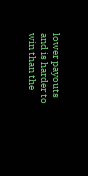lower payouts and is harder to win than the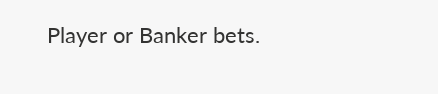Player or Banker bets.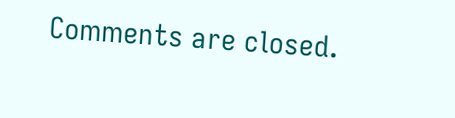Comments are closed.